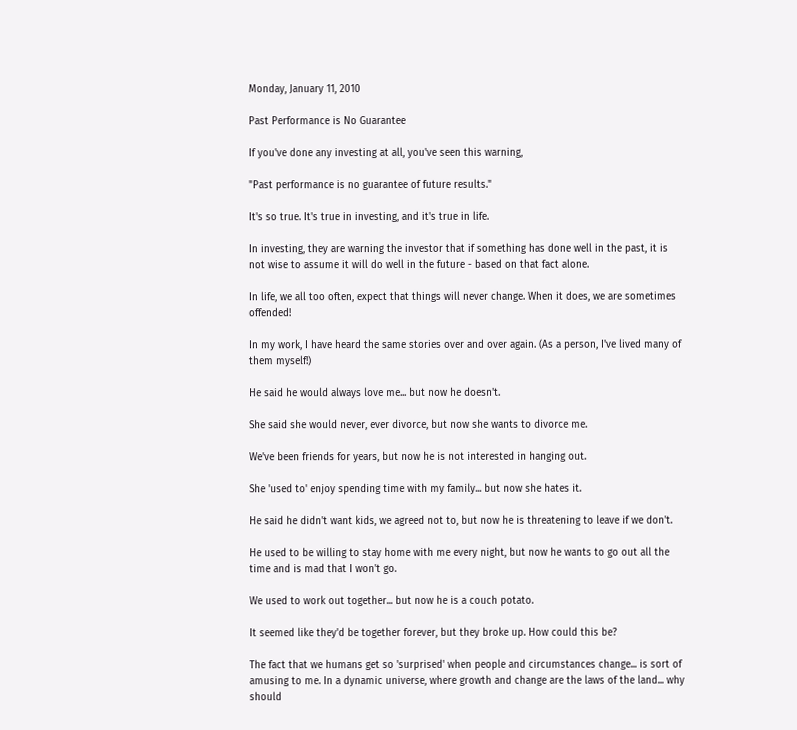Monday, January 11, 2010

Past Performance is No Guarantee

If you've done any investing at all, you've seen this warning,

"Past performance is no guarantee of future results."

It's so true. It's true in investing, and it's true in life.

In investing, they are warning the investor that if something has done well in the past, it is not wise to assume it will do well in the future - based on that fact alone.

In life, we all too often, expect that things will never change. When it does, we are sometimes offended!

In my work, I have heard the same stories over and over again. (As a person, I've lived many of them myself!)

He said he would always love me... but now he doesn't.

She said she would never, ever divorce, but now she wants to divorce me.

We've been friends for years, but now he is not interested in hanging out.

She 'used to' enjoy spending time with my family... but now she hates it.

He said he didn't want kids, we agreed not to, but now he is threatening to leave if we don't.

He used to be willing to stay home with me every night, but now he wants to go out all the time and is mad that I won't go.

We used to work out together... but now he is a couch potato.

It seemed like they'd be together forever, but they broke up. How could this be?

The fact that we humans get so 'surprised' when people and circumstances change... is sort of amusing to me. In a dynamic universe, where growth and change are the laws of the land... why should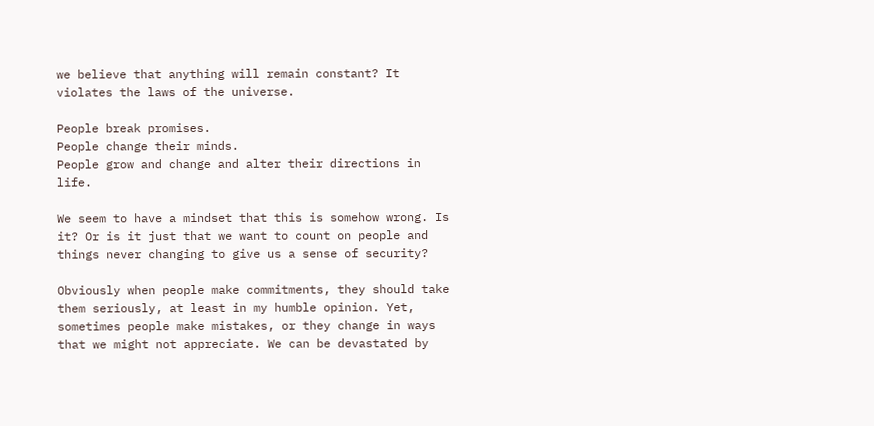we believe that anything will remain constant? It violates the laws of the universe.

People break promises.
People change their minds.
People grow and change and alter their directions in life.

We seem to have a mindset that this is somehow wrong. Is it? Or is it just that we want to count on people and things never changing to give us a sense of security?

Obviously when people make commitments, they should take them seriously, at least in my humble opinion. Yet, sometimes people make mistakes, or they change in ways that we might not appreciate. We can be devastated by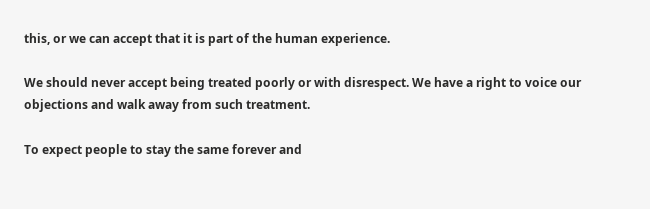this, or we can accept that it is part of the human experience.

We should never accept being treated poorly or with disrespect. We have a right to voice our objections and walk away from such treatment.

To expect people to stay the same forever and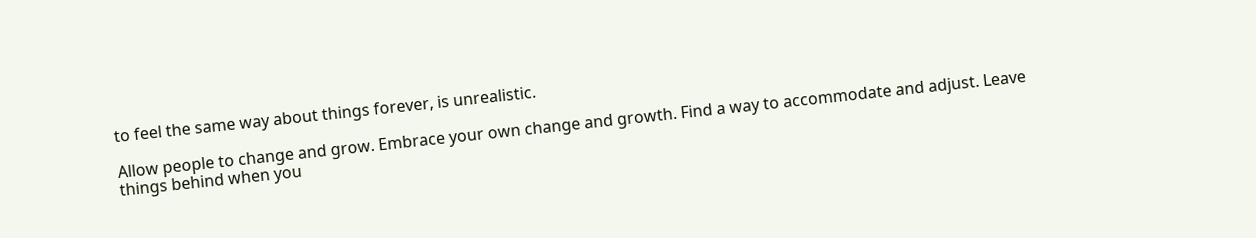to feel the same way about things forever, is unrealistic.

Allow people to change and grow. Embrace your own change and growth. Find a way to accommodate and adjust. Leave things behind when you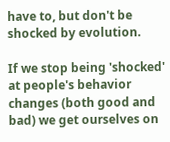have to, but don't be shocked by evolution.

If we stop being 'shocked' at people's behavior changes (both good and bad) we get ourselves on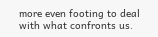more even footing to deal with what confronts us.